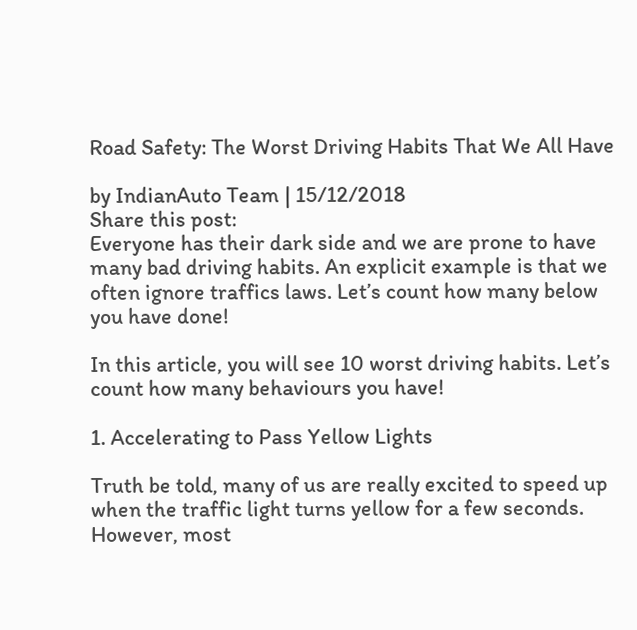Road Safety: The Worst Driving Habits That We All Have

by IndianAuto Team | 15/12/2018
Share this post:
Everyone has their dark side and we are prone to have many bad driving habits. An explicit example is that we often ignore traffics laws. Let’s count how many below you have done!

In this article, you will see 10 worst driving habits. Let’s count how many behaviours you have!

1. Accelerating to Pass Yellow Lights

Truth be told, many of us are really excited to speed up when the traffic light turns yellow for a few seconds. However, most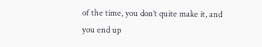of the time, you don’t quite make it, and you end up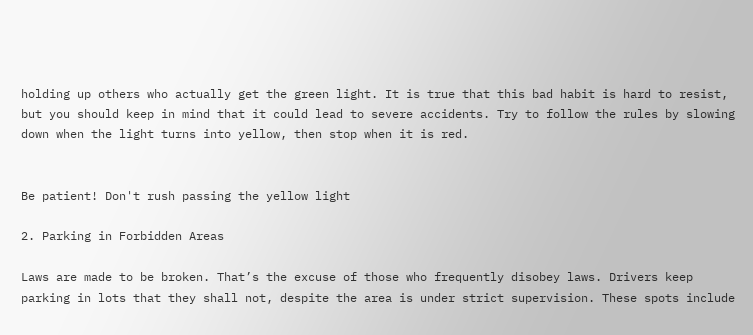holding up others who actually get the green light. It is true that this bad habit is hard to resist, but you should keep in mind that it could lead to severe accidents. Try to follow the rules by slowing down when the light turns into yellow, then stop when it is red.


Be patient! Don't rush passing the yellow light

2. Parking in Forbidden Areas

Laws are made to be broken. That’s the excuse of those who frequently disobey laws. Drivers keep parking in lots that they shall not, despite the area is under strict supervision. These spots include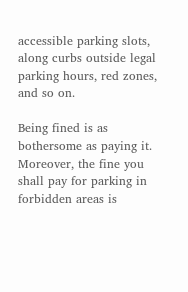accessible parking slots, along curbs outside legal parking hours, red zones, and so on.

Being fined is as bothersome as paying it. Moreover, the fine you shall pay for parking in forbidden areas is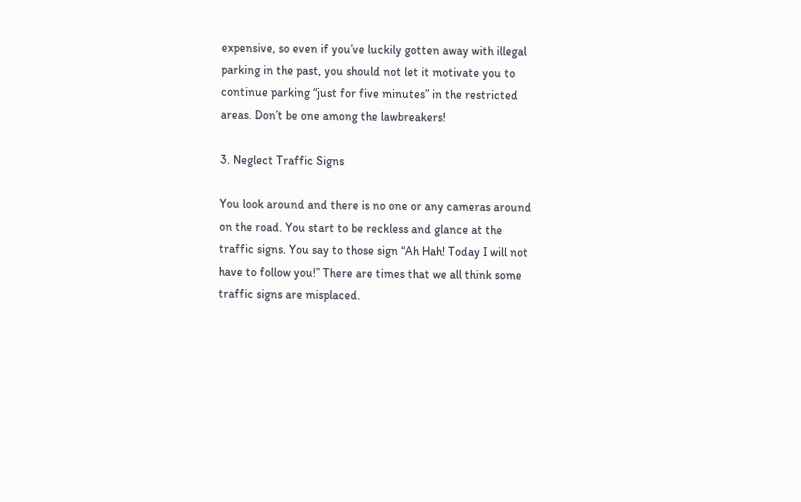expensive, so even if you’ve luckily gotten away with illegal parking in the past, you should not let it motivate you to continue parking “just for five minutes” in the restricted areas. Don’t be one among the lawbreakers!

3. Neglect Traffic Signs

You look around and there is no one or any cameras around on the road. You start to be reckless and glance at the traffic signs. You say to those sign “Ah Hah! Today I will not have to follow you!” There are times that we all think some traffic signs are misplaced.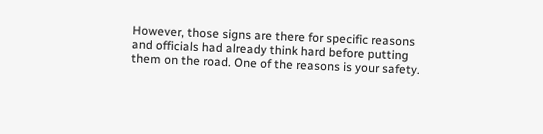However, those signs are there for specific reasons and officials had already think hard before putting them on the road. One of the reasons is your safety.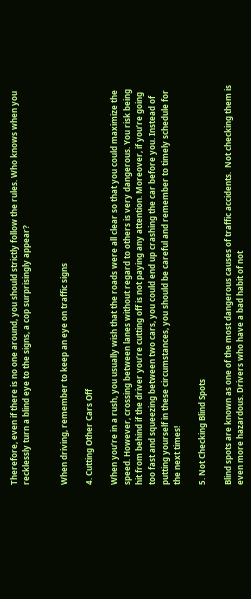Therefore, even if there is no one around, you should strictly follow the rules. Who knows when you recklessly turn a blind eye to the signs, a cop surprisingly appear?


When driving, remember to keep an eye on traffic signs

4. Cutting Other Cars Off

When you’re in a rush, you usually wish that the roads were all clear so that you could maximize the speed. However, crossing between lanes without regard to others is very dangerous. You risk being hit from behind if the driver you’re cutting off is not paying any attention. Moreover, if you’re going too fast and squeezing between two cars, you could end up crashing the car before you. Instead of putting yourself in these circumstances, you should be careful and remember to timely schedule for the next times!

5. Not Checking Blind Spots

Blind spots are known as one of the most dangerous causes of traffic accidents.  Not checking them is even more hazardous. Drivers who have a bad habit of not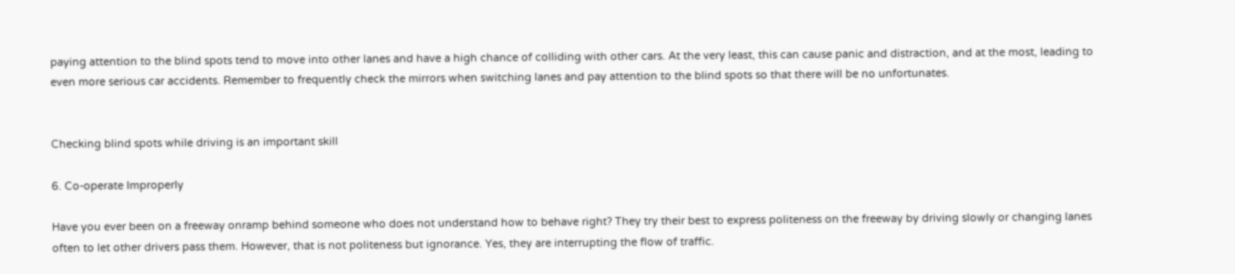paying attention to the blind spots tend to move into other lanes and have a high chance of colliding with other cars. At the very least, this can cause panic and distraction, and at the most, leading to even more serious car accidents. Remember to frequently check the mirrors when switching lanes and pay attention to the blind spots so that there will be no unfortunates.


Checking blind spots while driving is an important skill

6. Co-operate Improperly

Have you ever been on a freeway onramp behind someone who does not understand how to behave right? They try their best to express politeness on the freeway by driving slowly or changing lanes often to let other drivers pass them. However, that is not politeness but ignorance. Yes, they are interrupting the flow of traffic.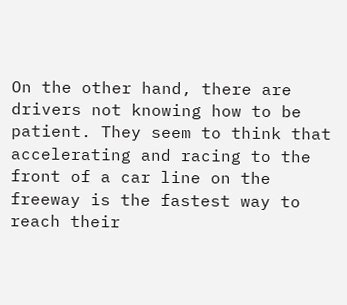On the other hand, there are drivers not knowing how to be patient. They seem to think that accelerating and racing to the front of a car line on the freeway is the fastest way to reach their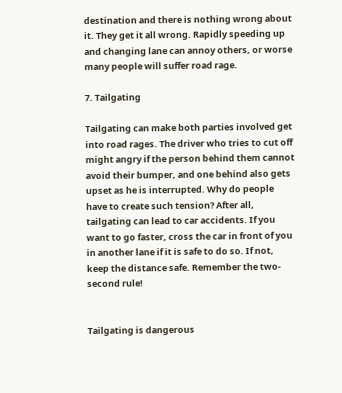destination and there is nothing wrong about it. They get it all wrong. Rapidly speeding up and changing lane can annoy others, or worse many people will suffer road rage.

7. Tailgating

Tailgating can make both parties involved get into road rages. The driver who tries to cut off might angry if the person behind them cannot avoid their bumper, and one behind also gets upset as he is interrupted. Why do people have to create such tension? After all, tailgating can lead to car accidents. If you want to go faster, cross the car in front of you in another lane if it is safe to do so. If not, keep the distance safe. Remember the two-second rule!


Tailgating is dangerous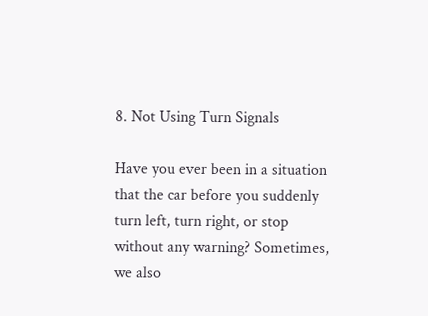8. Not Using Turn Signals

Have you ever been in a situation that the car before you suddenly turn left, turn right, or stop without any warning? Sometimes, we also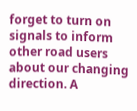forget to turn on signals to inform other road users about our changing direction. A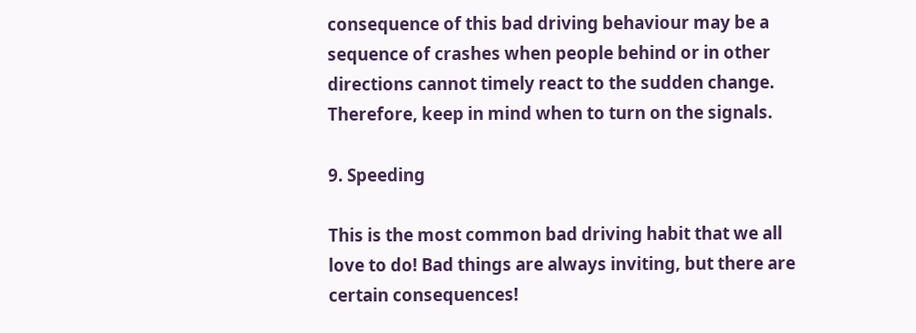consequence of this bad driving behaviour may be a sequence of crashes when people behind or in other directions cannot timely react to the sudden change. Therefore, keep in mind when to turn on the signals.

9. Speeding

This is the most common bad driving habit that we all love to do! Bad things are always inviting, but there are certain consequences!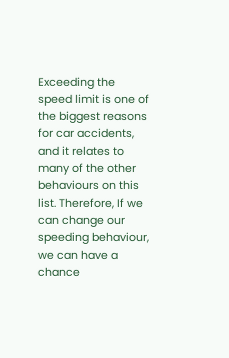Exceeding the speed limit is one of the biggest reasons for car accidents, and it relates to many of the other behaviours on this list. Therefore, If we can change our speeding behaviour, we can have a chance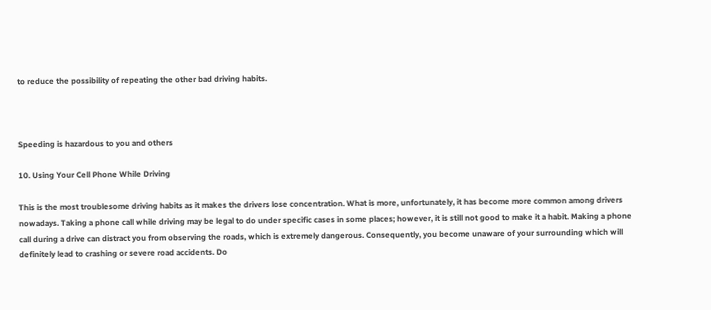to reduce the possibility of repeating the other bad driving habits.



Speeding is hazardous to you and others

10. Using Your Cell Phone While Driving

This is the most troublesome driving habits as it makes the drivers lose concentration. What is more, unfortunately, it has become more common among drivers nowadays. Taking a phone call while driving may be legal to do under specific cases in some places; however, it is still not good to make it a habit. Making a phone call during a drive can distract you from observing the roads, which is extremely dangerous. Consequently, you become unaware of your surrounding which will definitely lead to crashing or severe road accidents. Do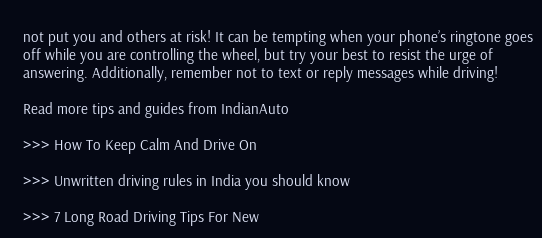not put you and others at risk! It can be tempting when your phone’s ringtone goes off while you are controlling the wheel, but try your best to resist the urge of answering. Additionally, remember not to text or reply messages while driving!

Read more tips and guides from IndianAuto

>>> How To Keep Calm And Drive On

>>> Unwritten driving rules in India you should know

>>> 7 Long Road Driving Tips For New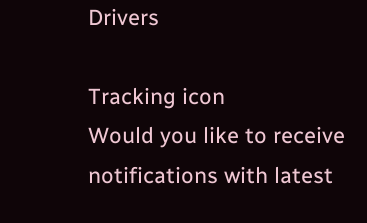Drivers

Tracking icon
Would you like to receive notifications with latest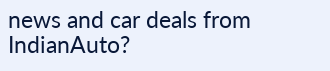news and car deals from IndianAuto?